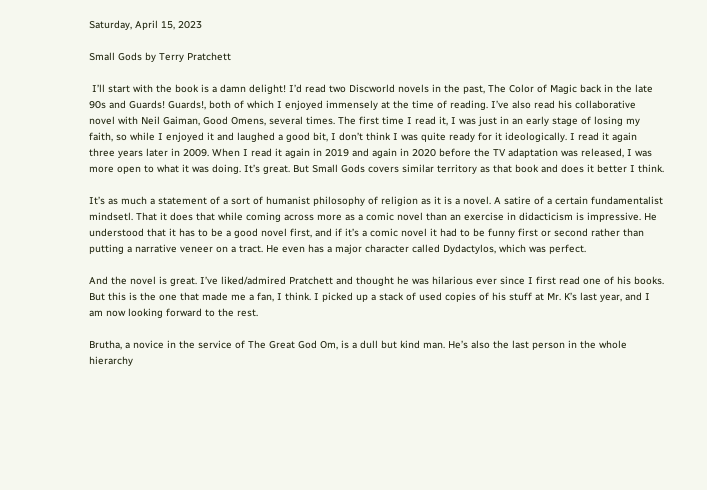Saturday, April 15, 2023

Small Gods by Terry Pratchett

 I’ll start with the book is a damn delight! I’d read two Discworld novels in the past, The Color of Magic back in the late 90s and Guards! Guards!, both of which I enjoyed immensely at the time of reading. I’ve also read his collaborative novel with Neil Gaiman, Good Omens, several times. The first time I read it, I was just in an early stage of losing my faith, so while I enjoyed it and laughed a good bit, I don’t think I was quite ready for it ideologically. I read it again three years later in 2009. When I read it again in 2019 and again in 2020 before the TV adaptation was released, I was more open to what it was doing. It’s great. But Small Gods covers similar territory as that book and does it better I think.

It’s as much a statement of a sort of humanist philosophy of religion as it is a novel. A satire of a certain fundamentalist mindsetl. That it does that while coming across more as a comic novel than an exercise in didacticism is impressive. He understood that it has to be a good novel first, and if it’s a comic novel it had to be funny first or second rather than putting a narrative veneer on a tract. He even has a major character called Dydactylos, which was perfect.

And the novel is great. I’ve liked/admired Pratchett and thought he was hilarious ever since I first read one of his books. But this is the one that made me a fan, I think. I picked up a stack of used copies of his stuff at Mr. K’s last year, and I am now looking forward to the rest.

Brutha, a novice in the service of The Great God Om, is a dull but kind man. He’s also the last person in the whole hierarchy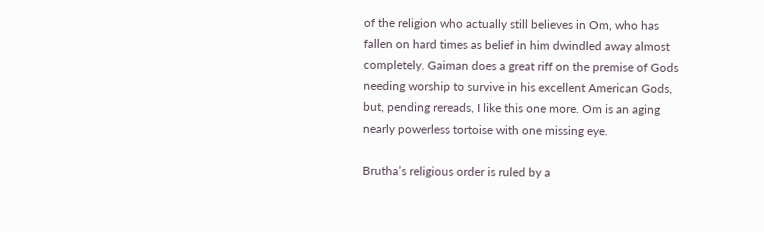of the religion who actually still believes in Om, who has fallen on hard times as belief in him dwindled away almost completely. Gaiman does a great riff on the premise of Gods needing worship to survive in his excellent American Gods, but, pending rereads, I like this one more. Om is an aging nearly powerless tortoise with one missing eye.

Brutha’s religious order is ruled by a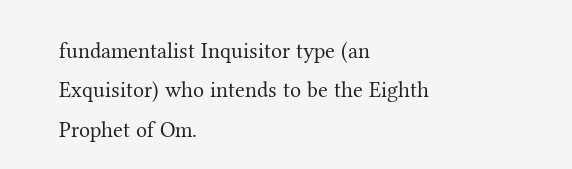fundamentalist Inquisitor type (an Exquisitor) who intends to be the Eighth Prophet of Om.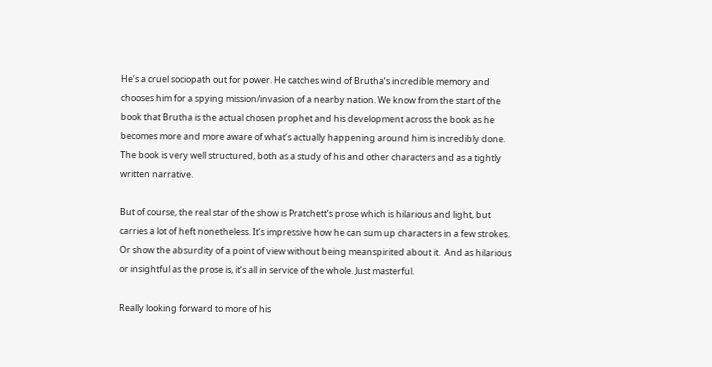He’s a cruel sociopath out for power. He catches wind of Brutha’s incredible memory and chooses him for a spying mission/invasion of a nearby nation. We know from the start of the book that Brutha is the actual chosen prophet and his development across the book as he becomes more and more aware of what’s actually happening around him is incredibly done. The book is very well structured, both as a study of his and other characters and as a tightly written narrative.

But of course, the real star of the show is Pratchett’s prose which is hilarious and light, but carries a lot of heft nonetheless. It’s impressive how he can sum up characters in a few strokes. Or show the absurdity of a point of view without being meanspirited about it.  And as hilarious or insightful as the prose is, it’s all in service of the whole. Just masterful.

Really looking forward to more of his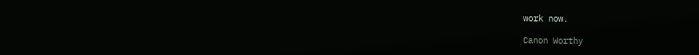work now.

Canon Worthy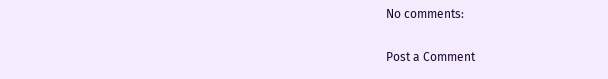No comments:

Post a Comment